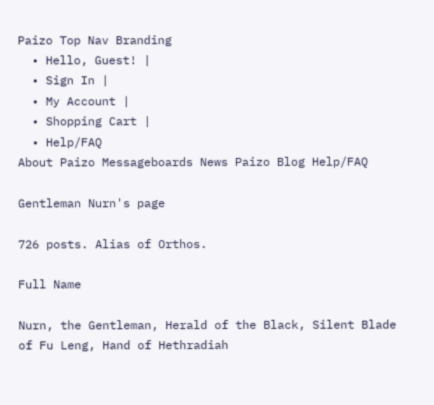Paizo Top Nav Branding
  • Hello, Guest! |
  • Sign In |
  • My Account |
  • Shopping Cart |
  • Help/FAQ
About Paizo Messageboards News Paizo Blog Help/FAQ

Gentleman Nurn's page

726 posts. Alias of Orthos.

Full Name

Nurn, the Gentleman, Herald of the Black, Silent Blade of Fu Leng, Hand of Hethradiah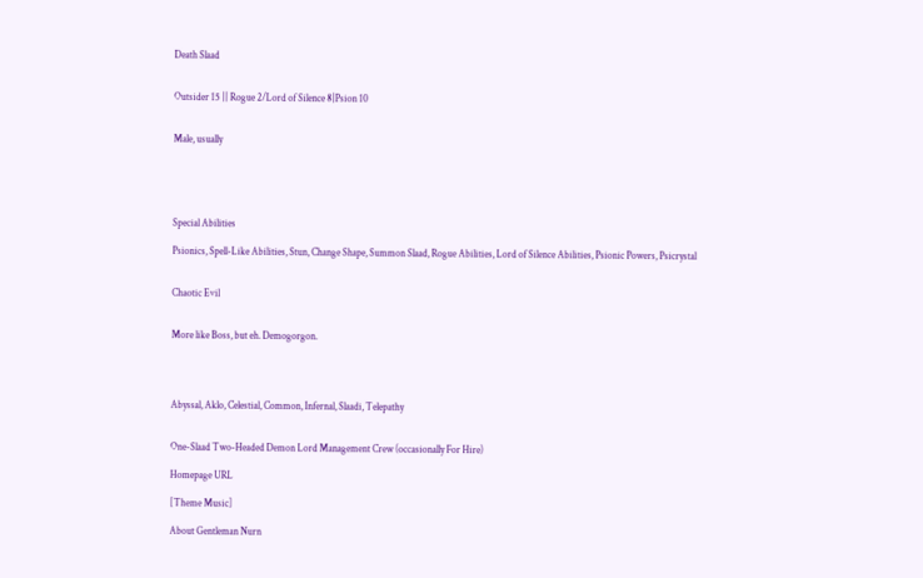Death Slaad


Outsider 15 || Rogue 2/Lord of Silence 8|Psion 10


Male, usually





Special Abilities

Psionics, Spell-Like Abilities, Stun, Change Shape, Summon Slaad, Rogue Abilities, Lord of Silence Abilities, Psionic Powers, Psicrystal


Chaotic Evil


More like Boss, but eh. Demogorgon.




Abyssal, Aklo, Celestial, Common, Infernal, Slaadi, Telepathy


One-Slaad Two-Headed Demon Lord Management Crew (occasionally For Hire)

Homepage URL

[Theme Music]

About Gentleman Nurn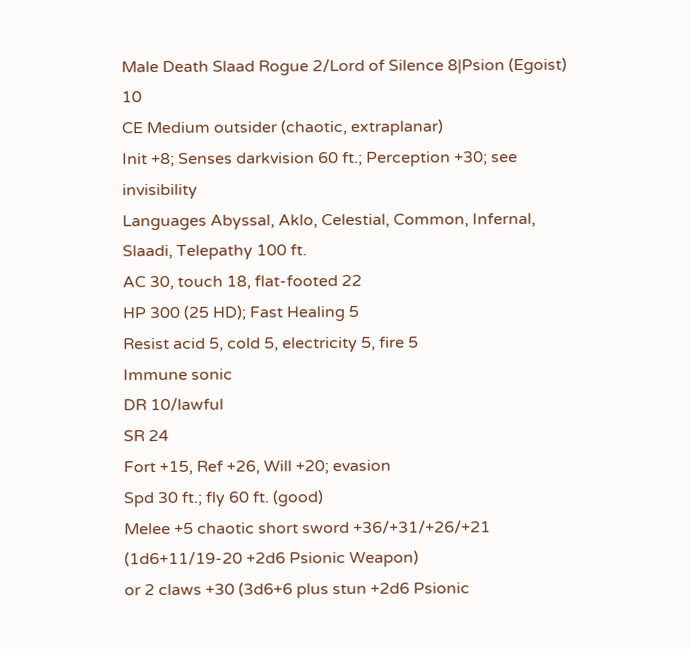Male Death Slaad Rogue 2/Lord of Silence 8|Psion (Egoist) 10
CE Medium outsider (chaotic, extraplanar)
Init +8; Senses darkvision 60 ft.; Perception +30; see invisibility
Languages Abyssal, Aklo, Celestial, Common, Infernal, Slaadi, Telepathy 100 ft.
AC 30, touch 18, flat-footed 22
HP 300 (25 HD); Fast Healing 5
Resist acid 5, cold 5, electricity 5, fire 5
Immune sonic
DR 10/lawful
SR 24
Fort +15, Ref +26, Will +20; evasion
Spd 30 ft.; fly 60 ft. (good)
Melee +5 chaotic short sword +36/+31/+26/+21 (1d6+11/19-20 +2d6 Psionic Weapon)
or 2 claws +30 (3d6+6 plus stun +2d6 Psionic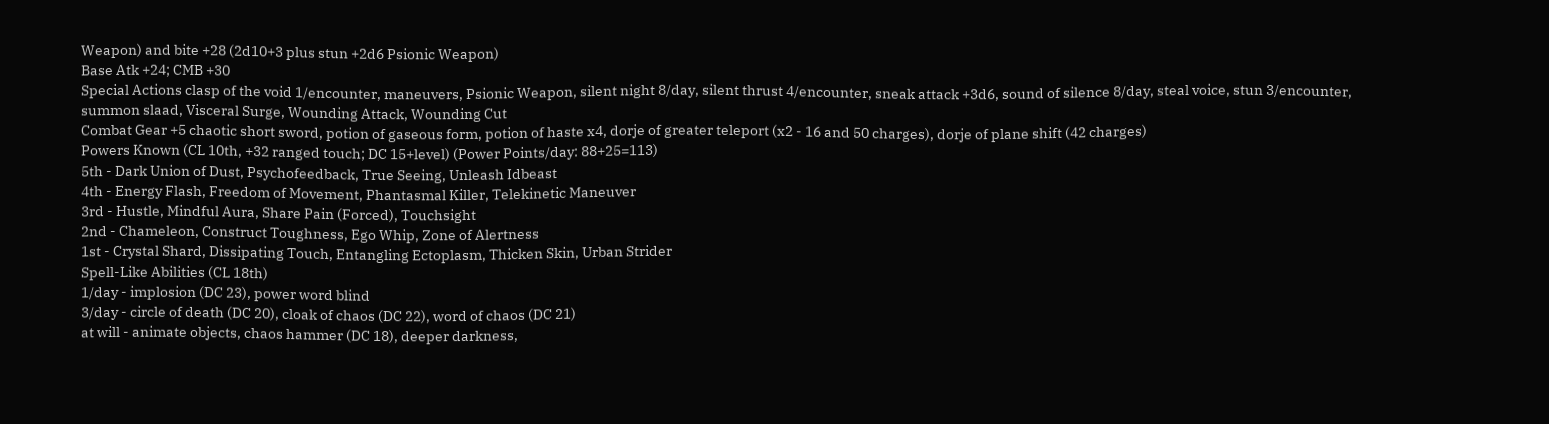Weapon) and bite +28 (2d10+3 plus stun +2d6 Psionic Weapon)
Base Atk +24; CMB +30
Special Actions clasp of the void 1/encounter, maneuvers, Psionic Weapon, silent night 8/day, silent thrust 4/encounter, sneak attack +3d6, sound of silence 8/day, steal voice, stun 3/encounter, summon slaad, Visceral Surge, Wounding Attack, Wounding Cut
Combat Gear +5 chaotic short sword, potion of gaseous form, potion of haste x4, dorje of greater teleport (x2 - 16 and 50 charges), dorje of plane shift (42 charges)
Powers Known (CL 10th, +32 ranged touch; DC 15+level) (Power Points/day: 88+25=113)
5th - Dark Union of Dust, Psychofeedback, True Seeing, Unleash Idbeast
4th - Energy Flash, Freedom of Movement, Phantasmal Killer, Telekinetic Maneuver
3rd - Hustle, Mindful Aura, Share Pain (Forced), Touchsight
2nd - Chameleon, Construct Toughness, Ego Whip, Zone of Alertness
1st - Crystal Shard, Dissipating Touch, Entangling Ectoplasm, Thicken Skin, Urban Strider
Spell-Like Abilities (CL 18th)
1/day - implosion (DC 23), power word blind
3/day - circle of death (DC 20), cloak of chaos (DC 22), word of chaos (DC 21)
at will - animate objects, chaos hammer (DC 18), deeper darkness,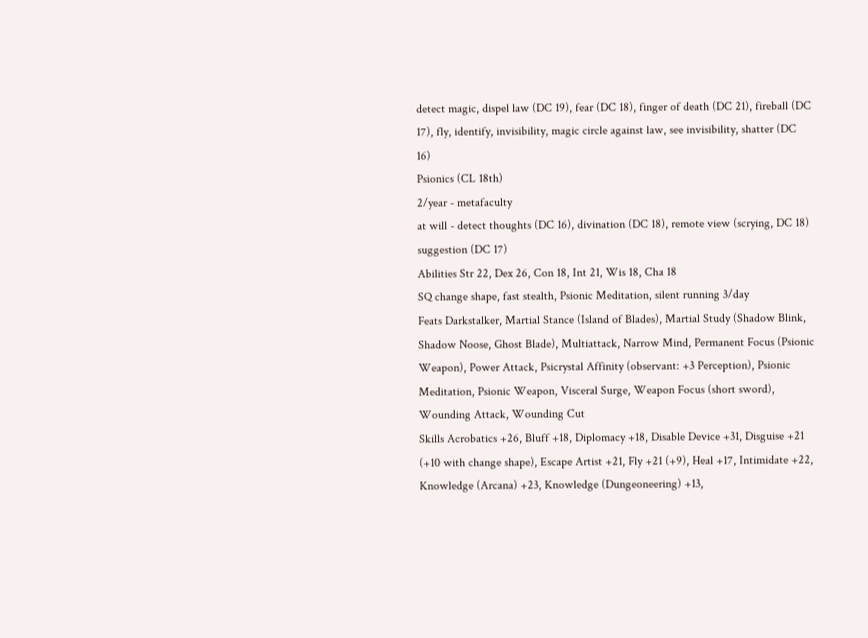detect magic, dispel law (DC 19), fear (DC 18), finger of death (DC 21), fireball (DC 17), fly, identify, invisibility, magic circle against law, see invisibility, shatter (DC 16)
Psionics (CL 18th)
2/year - metafaculty
at will - detect thoughts (DC 16), divination (DC 18), remote view (scrying, DC 18) suggestion (DC 17)
Abilities Str 22, Dex 26, Con 18, Int 21, Wis 18, Cha 18
SQ change shape, fast stealth, Psionic Meditation, silent running 3/day
Feats Darkstalker, Martial Stance (Island of Blades), Martial Study (Shadow Blink, Shadow Noose, Ghost Blade), Multiattack, Narrow Mind, Permanent Focus (Psionic Weapon), Power Attack, Psicrystal Affinity (observant: +3 Perception), Psionic Meditation, Psionic Weapon, Visceral Surge, Weapon Focus (short sword), Wounding Attack, Wounding Cut
Skills Acrobatics +26, Bluff +18, Diplomacy +18, Disable Device +31, Disguise +21 (+10 with change shape), Escape Artist +21, Fly +21 (+9), Heal +17, Intimidate +22, Knowledge (Arcana) +23, Knowledge (Dungeoneering) +13,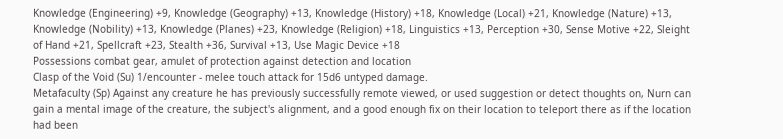Knowledge (Engineering) +9, Knowledge (Geography) +13, Knowledge (History) +18, Knowledge (Local) +21, Knowledge (Nature) +13, Knowledge (Nobility) +13, Knowledge (Planes) +23, Knowledge (Religion) +18, Linguistics +13, Perception +30, Sense Motive +22, Sleight of Hand +21, Spellcraft +23, Stealth +36, Survival +13, Use Magic Device +18
Possessions combat gear, amulet of protection against detection and location
Clasp of the Void (Su) 1/encounter - melee touch attack for 15d6 untyped damage.
Metafaculty (Sp) Against any creature he has previously successfully remote viewed, or used suggestion or detect thoughts on, Nurn can gain a mental image of the creature, the subject's alignment, and a good enough fix on their location to teleport there as if the location had been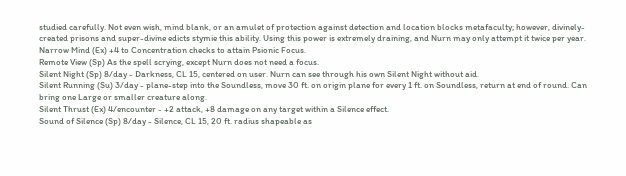studied carefully. Not even wish, mind blank, or an amulet of protection against detection and location blocks metafaculty; however, divinely-created prisons and super-divine edicts stymie this ability. Using this power is extremely draining, and Nurn may only attempt it twice per year.
Narrow Mind (Ex) +4 to Concentration checks to attain Psionic Focus.
Remote View (Sp) As the spell scrying, except Nurn does not need a focus.
Silent Night (Sp) 8/day - Darkness, CL 15, centered on user. Nurn can see through his own Silent Night without aid.
Silent Running (Su) 3/day - plane-step into the Soundless, move 30 ft. on origin plane for every 1 ft. on Soundless, return at end of round. Can bring one Large or smaller creature along.
Silent Thrust (Ex) 4/encounter - +2 attack, +8 damage on any target within a Silence effect.
Sound of Silence (Sp) 8/day - Silence, CL 15, 20 ft. radius shapeable as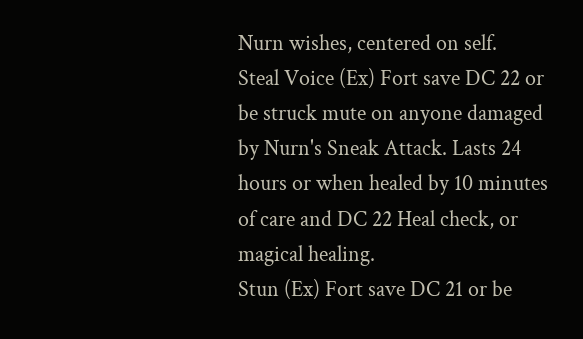Nurn wishes, centered on self.
Steal Voice (Ex) Fort save DC 22 or be struck mute on anyone damaged by Nurn's Sneak Attack. Lasts 24 hours or when healed by 10 minutes of care and DC 22 Heal check, or magical healing.
Stun (Ex) Fort save DC 21 or be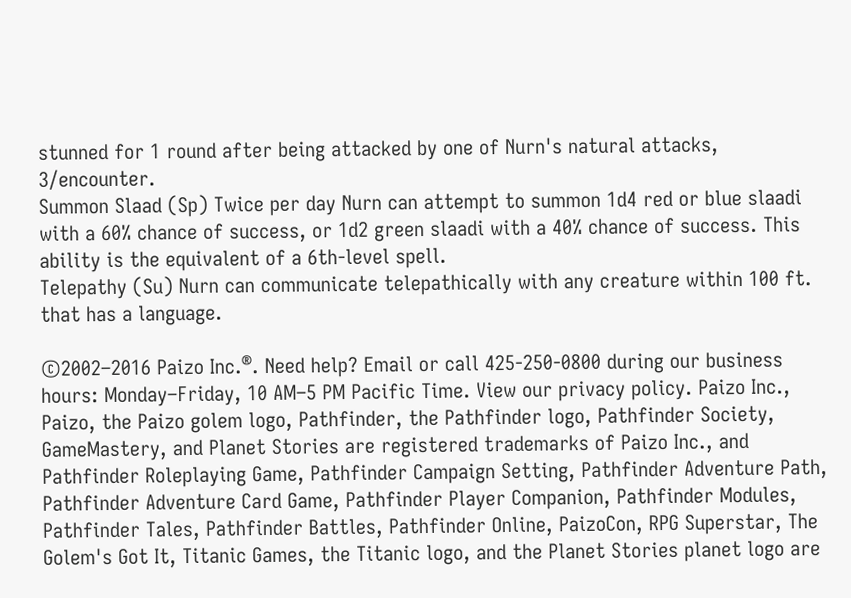stunned for 1 round after being attacked by one of Nurn's natural attacks, 3/encounter.
Summon Slaad (Sp) Twice per day Nurn can attempt to summon 1d4 red or blue slaadi with a 60% chance of success, or 1d2 green slaadi with a 40% chance of success. This ability is the equivalent of a 6th-level spell.
Telepathy (Su) Nurn can communicate telepathically with any creature within 100 ft. that has a language.

©2002–2016 Paizo Inc.®. Need help? Email or call 425-250-0800 during our business hours: Monday–Friday, 10 AM–5 PM Pacific Time. View our privacy policy. Paizo Inc., Paizo, the Paizo golem logo, Pathfinder, the Pathfinder logo, Pathfinder Society, GameMastery, and Planet Stories are registered trademarks of Paizo Inc., and Pathfinder Roleplaying Game, Pathfinder Campaign Setting, Pathfinder Adventure Path, Pathfinder Adventure Card Game, Pathfinder Player Companion, Pathfinder Modules, Pathfinder Tales, Pathfinder Battles, Pathfinder Online, PaizoCon, RPG Superstar, The Golem's Got It, Titanic Games, the Titanic logo, and the Planet Stories planet logo are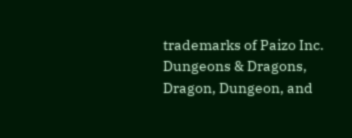trademarks of Paizo Inc. Dungeons & Dragons, Dragon, Dungeon, and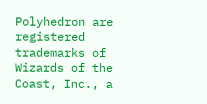Polyhedron are registered trademarks of Wizards of the Coast, Inc., a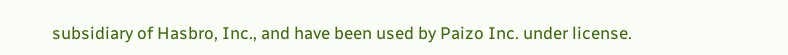subsidiary of Hasbro, Inc., and have been used by Paizo Inc. under license.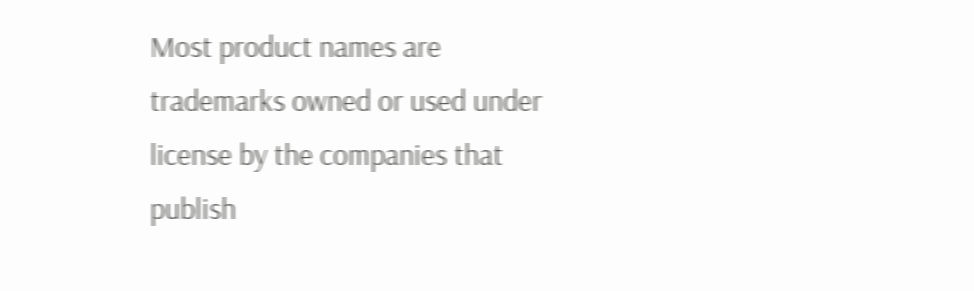Most product names are trademarks owned or used under license by the companies that publish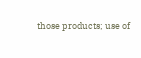those products; use of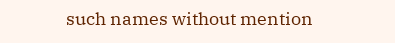such names without mention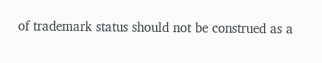of trademark status should not be construed as a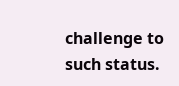challenge to such status.